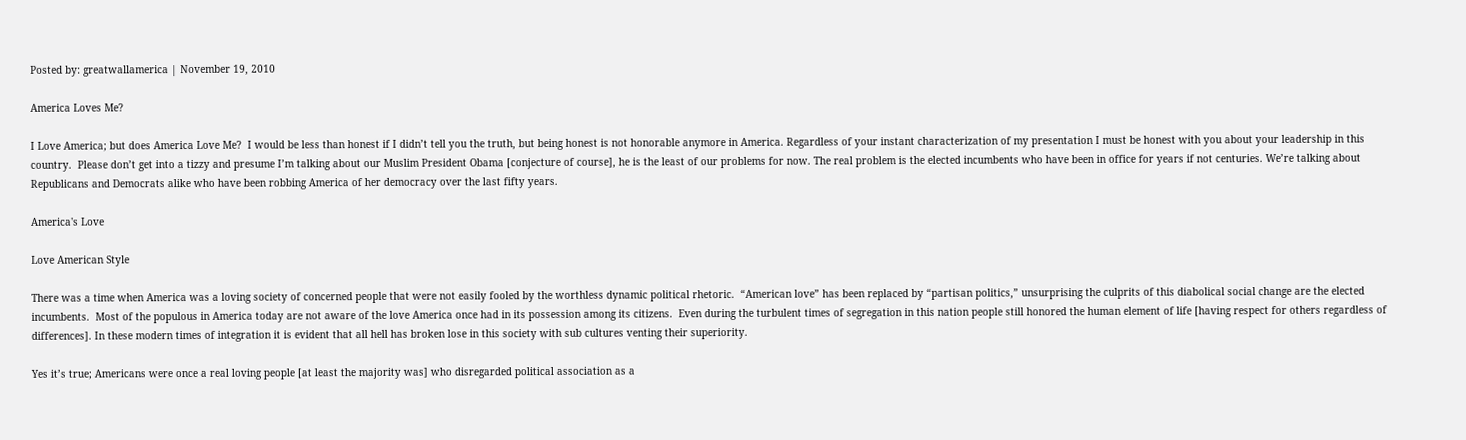Posted by: greatwallamerica | November 19, 2010

America Loves Me?

I Love America; but does America Love Me?  I would be less than honest if I didn’t tell you the truth, but being honest is not honorable anymore in America. Regardless of your instant characterization of my presentation I must be honest with you about your leadership in this country.  Please don’t get into a tizzy and presume I’m talking about our Muslim President Obama [conjecture of course], he is the least of our problems for now. The real problem is the elected incumbents who have been in office for years if not centuries. We’re talking about Republicans and Democrats alike who have been robbing America of her democracy over the last fifty years.

America's Love

Love American Style

There was a time when America was a loving society of concerned people that were not easily fooled by the worthless dynamic political rhetoric.  “American love” has been replaced by “partisan politics,” unsurprising the culprits of this diabolical social change are the elected incumbents.  Most of the populous in America today are not aware of the love America once had in its possession among its citizens.  Even during the turbulent times of segregation in this nation people still honored the human element of life [having respect for others regardless of differences]. In these modern times of integration it is evident that all hell has broken lose in this society with sub cultures venting their superiority.

Yes it’s true; Americans were once a real loving people [at least the majority was] who disregarded political association as a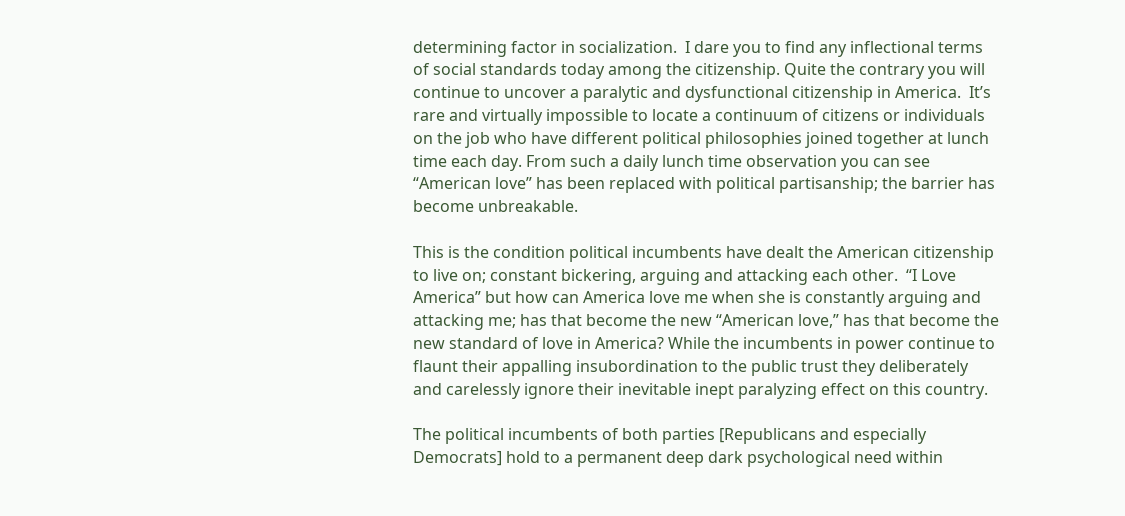determining factor in socialization.  I dare you to find any inflectional terms of social standards today among the citizenship. Quite the contrary you will continue to uncover a paralytic and dysfunctional citizenship in America.  It’s rare and virtually impossible to locate a continuum of citizens or individuals on the job who have different political philosophies joined together at lunch time each day. From such a daily lunch time observation you can see “American love” has been replaced with political partisanship; the barrier has become unbreakable.

This is the condition political incumbents have dealt the American citizenship to live on; constant bickering, arguing and attacking each other.  “I Love America” but how can America love me when she is constantly arguing and attacking me; has that become the new “American love,” has that become the new standard of love in America? While the incumbents in power continue to flaunt their appalling insubordination to the public trust they deliberately and carelessly ignore their inevitable inept paralyzing effect on this country.

The political incumbents of both parties [Republicans and especially Democrats] hold to a permanent deep dark psychological need within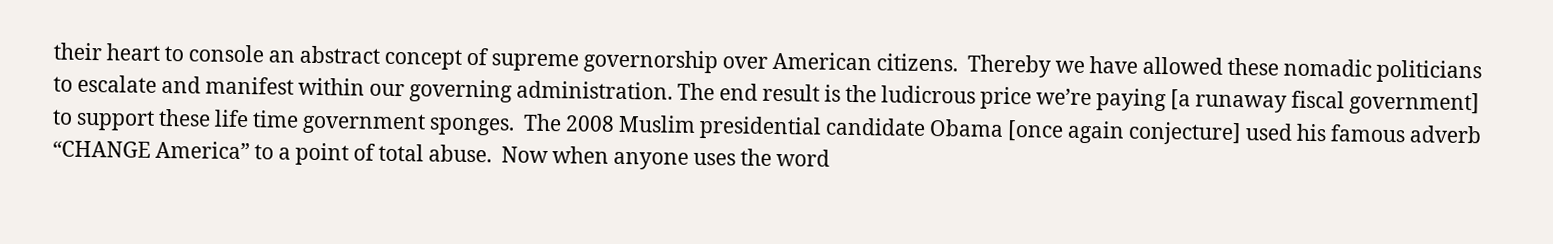their heart to console an abstract concept of supreme governorship over American citizens.  Thereby we have allowed these nomadic politicians to escalate and manifest within our governing administration. The end result is the ludicrous price we’re paying [a runaway fiscal government] to support these life time government sponges.  The 2008 Muslim presidential candidate Obama [once again conjecture] used his famous adverb “CHANGE America” to a point of total abuse.  Now when anyone uses the word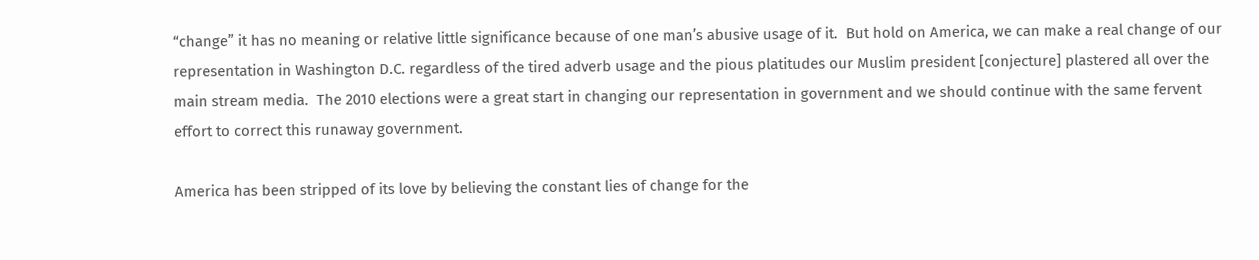“change” it has no meaning or relative little significance because of one man’s abusive usage of it.  But hold on America, we can make a real change of our representation in Washington D.C. regardless of the tired adverb usage and the pious platitudes our Muslim president [conjecture] plastered all over the main stream media.  The 2010 elections were a great start in changing our representation in government and we should continue with the same fervent effort to correct this runaway government.

America has been stripped of its love by believing the constant lies of change for the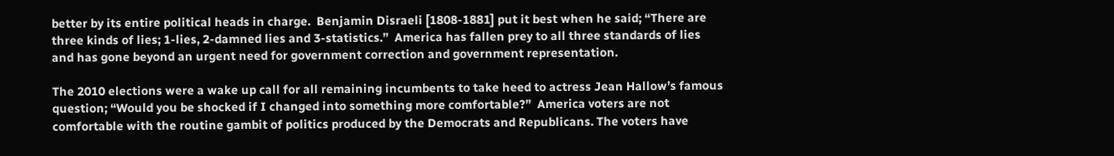better by its entire political heads in charge.  Benjamin Disraeli [1808-1881] put it best when he said; “There are three kinds of lies; 1-lies, 2-damned lies and 3-statistics.”  America has fallen prey to all three standards of lies and has gone beyond an urgent need for government correction and government representation.

The 2010 elections were a wake up call for all remaining incumbents to take heed to actress Jean Hallow’s famous question; “Would you be shocked if I changed into something more comfortable?”  America voters are not comfortable with the routine gambit of politics produced by the Democrats and Republicans. The voters have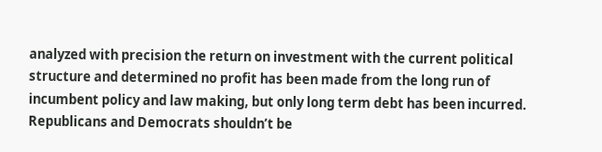analyzed with precision the return on investment with the current political structure and determined no profit has been made from the long run of incumbent policy and law making, but only long term debt has been incurred.  Republicans and Democrats shouldn’t be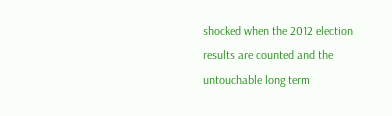shocked when the 2012 election results are counted and the untouchable long term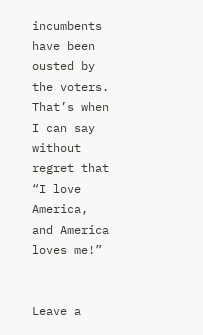incumbents have been ousted by the voters. That’s when I can say without regret that “I love America, and America loves me!”


Leave a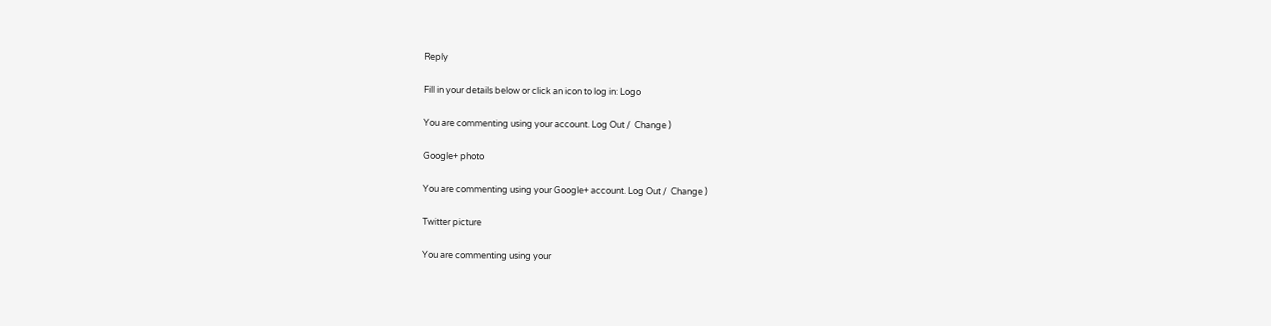Reply

Fill in your details below or click an icon to log in: Logo

You are commenting using your account. Log Out /  Change )

Google+ photo

You are commenting using your Google+ account. Log Out /  Change )

Twitter picture

You are commenting using your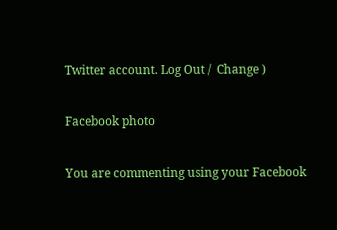Twitter account. Log Out /  Change )

Facebook photo

You are commenting using your Facebook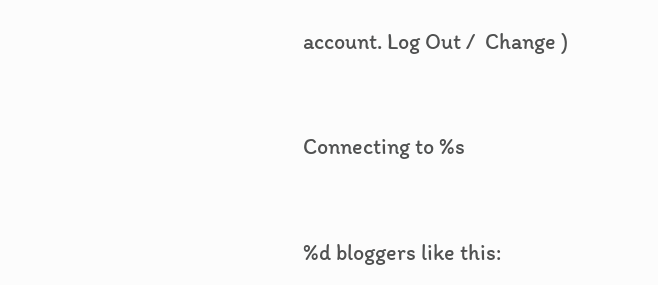account. Log Out /  Change )


Connecting to %s


%d bloggers like this: